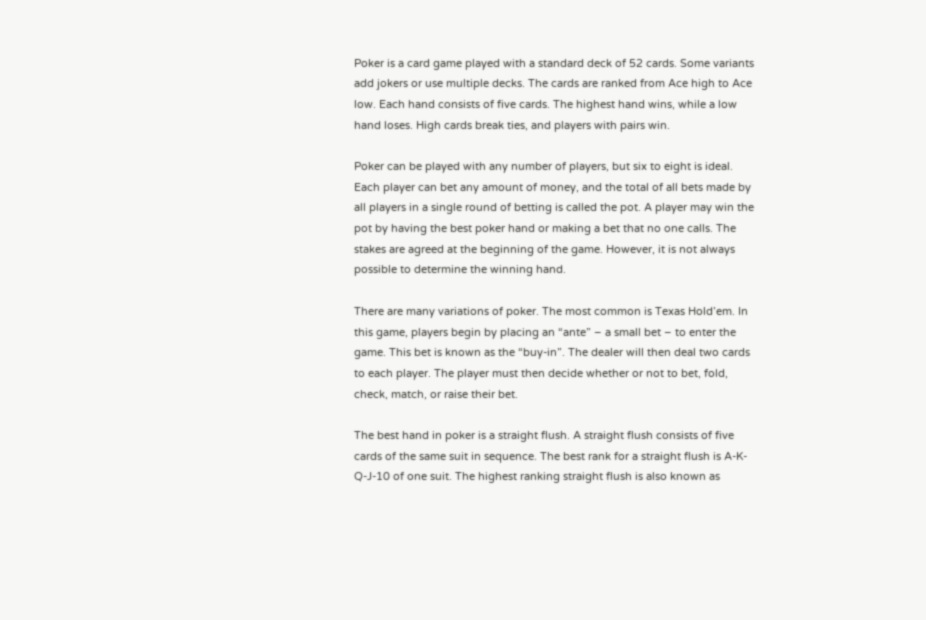Poker is a card game played with a standard deck of 52 cards. Some variants add jokers or use multiple decks. The cards are ranked from Ace high to Ace low. Each hand consists of five cards. The highest hand wins, while a low hand loses. High cards break ties, and players with pairs win.

Poker can be played with any number of players, but six to eight is ideal. Each player can bet any amount of money, and the total of all bets made by all players in a single round of betting is called the pot. A player may win the pot by having the best poker hand or making a bet that no one calls. The stakes are agreed at the beginning of the game. However, it is not always possible to determine the winning hand.

There are many variations of poker. The most common is Texas Hold’em. In this game, players begin by placing an “ante” – a small bet – to enter the game. This bet is known as the “buy-in”. The dealer will then deal two cards to each player. The player must then decide whether or not to bet, fold, check, match, or raise their bet.

The best hand in poker is a straight flush. A straight flush consists of five cards of the same suit in sequence. The best rank for a straight flush is A-K-Q-J-10 of one suit. The highest ranking straight flush is also known as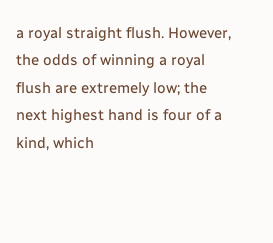a royal straight flush. However, the odds of winning a royal flush are extremely low; the next highest hand is four of a kind, which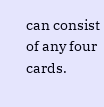can consist of any four cards.